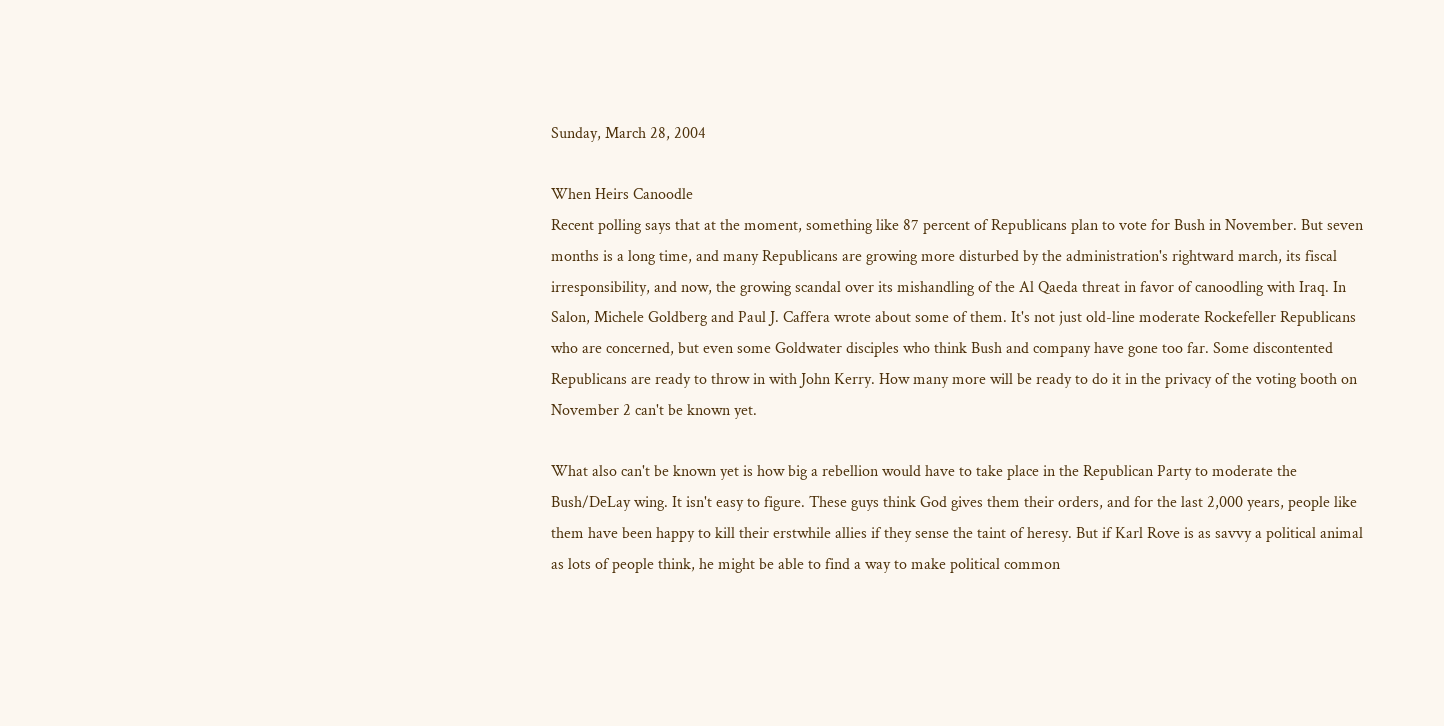Sunday, March 28, 2004

When Heirs Canoodle
Recent polling says that at the moment, something like 87 percent of Republicans plan to vote for Bush in November. But seven months is a long time, and many Republicans are growing more disturbed by the administration's rightward march, its fiscal irresponsibility, and now, the growing scandal over its mishandling of the Al Qaeda threat in favor of canoodling with Iraq. In Salon, Michele Goldberg and Paul J. Caffera wrote about some of them. It's not just old-line moderate Rockefeller Republicans who are concerned, but even some Goldwater disciples who think Bush and company have gone too far. Some discontented Republicans are ready to throw in with John Kerry. How many more will be ready to do it in the privacy of the voting booth on November 2 can't be known yet.

What also can't be known yet is how big a rebellion would have to take place in the Republican Party to moderate the Bush/DeLay wing. It isn't easy to figure. These guys think God gives them their orders, and for the last 2,000 years, people like them have been happy to kill their erstwhile allies if they sense the taint of heresy. But if Karl Rove is as savvy a political animal as lots of people think, he might be able to find a way to make political common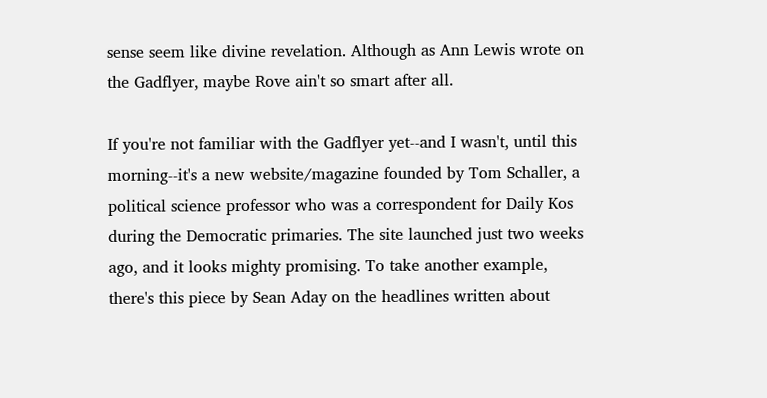sense seem like divine revelation. Although as Ann Lewis wrote on the Gadflyer, maybe Rove ain't so smart after all.

If you're not familiar with the Gadflyer yet--and I wasn't, until this morning--it's a new website/magazine founded by Tom Schaller, a political science professor who was a correspondent for Daily Kos during the Democratic primaries. The site launched just two weeks ago, and it looks mighty promising. To take another example, there's this piece by Sean Aday on the headlines written about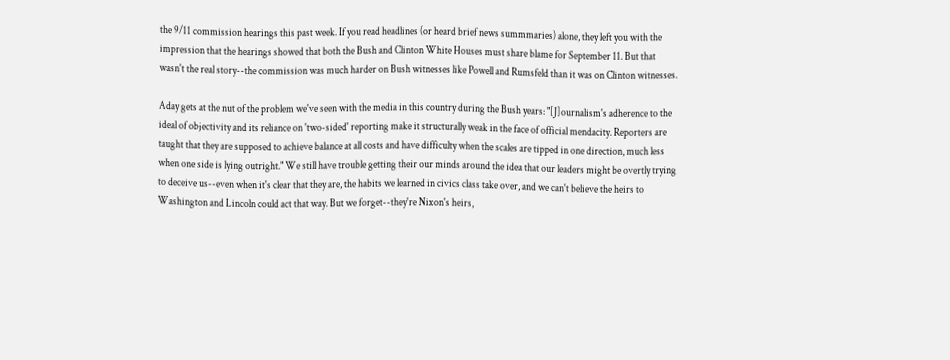the 9/11 commission hearings this past week. If you read headlines (or heard brief news summmaries) alone, they left you with the impression that the hearings showed that both the Bush and Clinton White Houses must share blame for September 11. But that wasn't the real story--the commission was much harder on Bush witnesses like Powell and Rumsfeld than it was on Clinton witnesses.

Aday gets at the nut of the problem we've seen with the media in this country during the Bush years: "[J]ournalism's adherence to the ideal of objectivity and its reliance on 'two-sided' reporting make it structurally weak in the face of official mendacity. Reporters are taught that they are supposed to achieve balance at all costs and have difficulty when the scales are tipped in one direction, much less when one side is lying outright." We still have trouble getting their our minds around the idea that our leaders might be overtly trying to deceive us--even when it's clear that they are, the habits we learned in civics class take over, and we can't believe the heirs to Washington and Lincoln could act that way. But we forget--they're Nixon's heirs,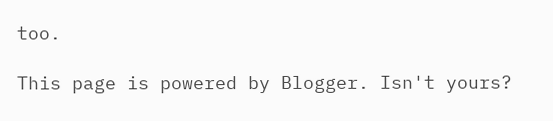too.

This page is powered by Blogger. Isn't yours?